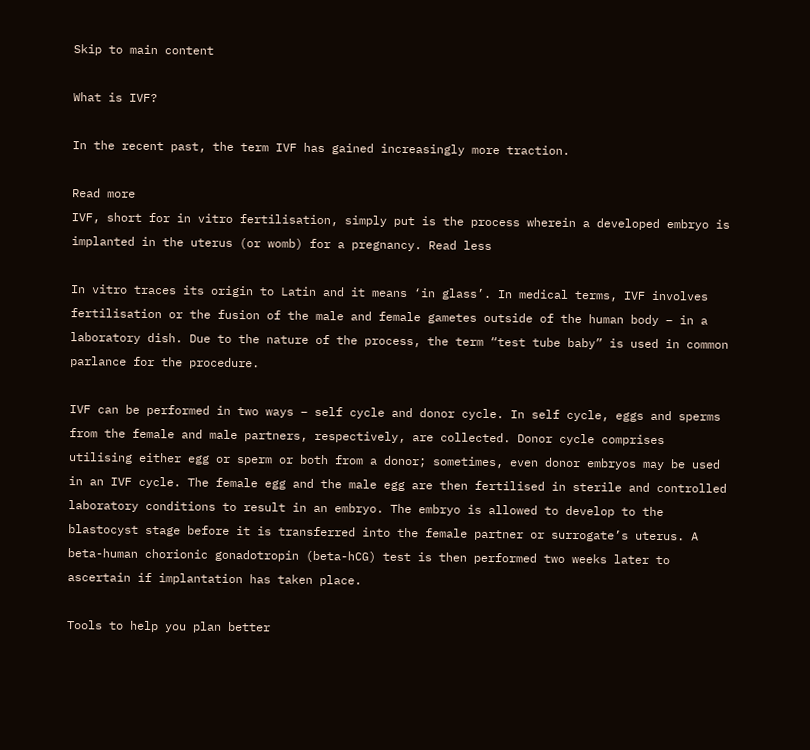Skip to main content

What is IVF?

In the recent past, the term IVF has gained increasingly more traction.

Read more
IVF, short for in vitro fertilisation, simply put is the process wherein a developed embryo is implanted in the uterus (or womb) for a pregnancy. Read less

In vitro traces its origin to Latin and it means ‘in glass’. In medical terms, IVF involves fertilisation or the fusion of the male and female gametes outside of the human body – in a laboratory dish. Due to the nature of the process, the term “test tube baby” is used in common parlance for the procedure.

IVF can be performed in two ways – self cycle and donor cycle. In self cycle, eggs and sperms from the female and male partners, respectively, are collected. Donor cycle comprises utilising either egg or sperm or both from a donor; sometimes, even donor embryos may be used in an IVF cycle. The female egg and the male egg are then fertilised in sterile and controlled laboratory conditions to result in an embryo. The embryo is allowed to develop to the blastocyst stage before it is transferred into the female partner or surrogate’s uterus. A beta-human chorionic gonadotropin (beta-hCG) test is then performed two weeks later to ascertain if implantation has taken place.

Tools to help you plan better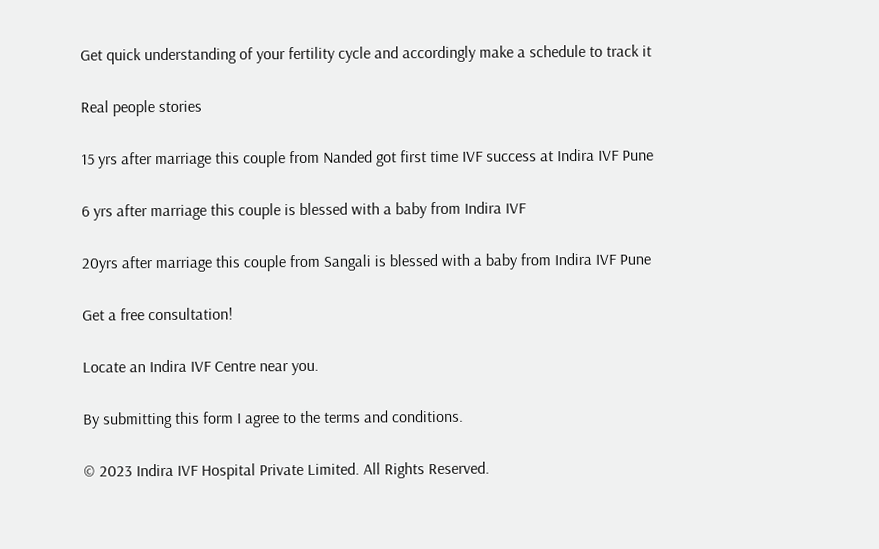Get quick understanding of your fertility cycle and accordingly make a schedule to track it

Real people stories

15 yrs after marriage this couple from Nanded got first time IVF success at Indira IVF Pune

6 yrs after marriage this couple is blessed with a baby from Indira IVF

20yrs after marriage this couple from Sangali is blessed with a baby from Indira IVF Pune

Get a free consultation!

Locate an Indira IVF Centre near you.

By submitting this form I agree to the terms and conditions.

© 2023 Indira IVF Hospital Private Limited. All Rights Reserved.